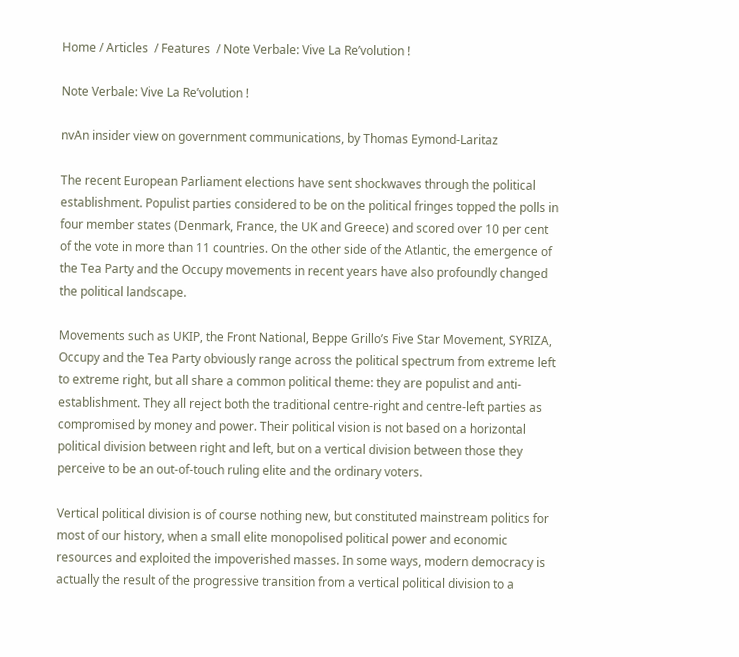Home / Articles  / Features  / Note Verbale: Vive La Re’volution !

Note Verbale: Vive La Re’volution !

nvAn insider view on government communications, by Thomas Eymond-Laritaz

The recent European Parliament elections have sent shockwaves through the political establishment. Populist parties considered to be on the political fringes topped the polls in four member states (Denmark, France, the UK and Greece) and scored over 10 per cent of the vote in more than 11 countries. On the other side of the Atlantic, the emergence of the Tea Party and the Occupy movements in recent years have also profoundly changed the political landscape.

Movements such as UKIP, the Front National, Beppe Grillo’s Five Star Movement, SYRIZA, Occupy and the Tea Party obviously range across the political spectrum from extreme left to extreme right, but all share a common political theme: they are populist and anti-establishment. They all reject both the traditional centre-right and centre-left parties as compromised by money and power. Their political vision is not based on a horizontal political division between right and left, but on a vertical division between those they perceive to be an out-of-touch ruling elite and the ordinary voters.

Vertical political division is of course nothing new, but constituted mainstream politics for most of our history, when a small elite monopolised political power and economic resources and exploited the impoverished masses. In some ways, modern democracy is actually the result of the progressive transition from a vertical political division to a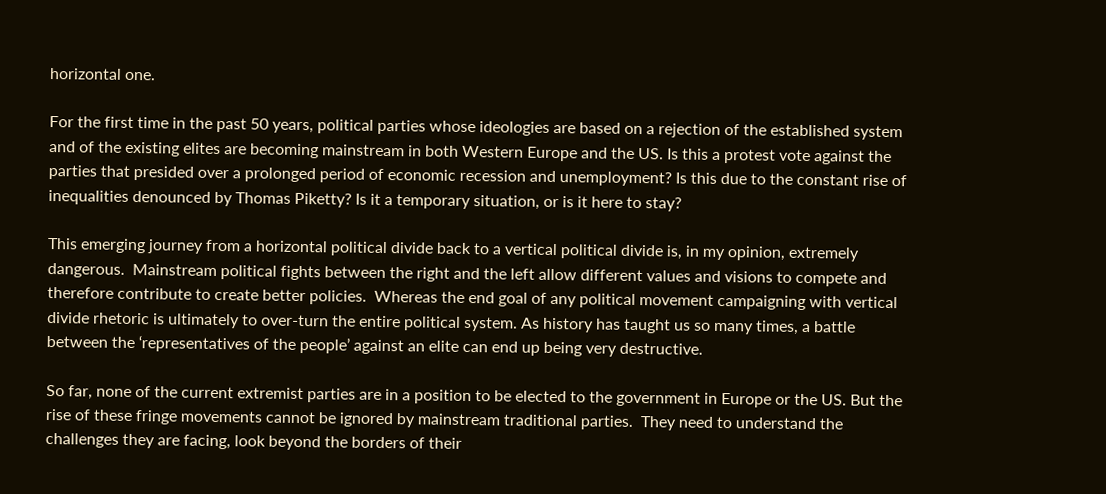horizontal one.

For the first time in the past 50 years, political parties whose ideologies are based on a rejection of the established system and of the existing elites are becoming mainstream in both Western Europe and the US. Is this a protest vote against the parties that presided over a prolonged period of economic recession and unemployment? Is this due to the constant rise of inequalities denounced by Thomas Piketty? Is it a temporary situation, or is it here to stay?

This emerging journey from a horizontal political divide back to a vertical political divide is, in my opinion, extremely dangerous.  Mainstream political fights between the right and the left allow different values and visions to compete and therefore contribute to create better policies.  Whereas the end goal of any political movement campaigning with vertical divide rhetoric is ultimately to over-turn the entire political system. As history has taught us so many times, a battle between the ‘representatives of the people’ against an elite can end up being very destructive.

So far, none of the current extremist parties are in a position to be elected to the government in Europe or the US. But the rise of these fringe movements cannot be ignored by mainstream traditional parties.  They need to understand the challenges they are facing, look beyond the borders of their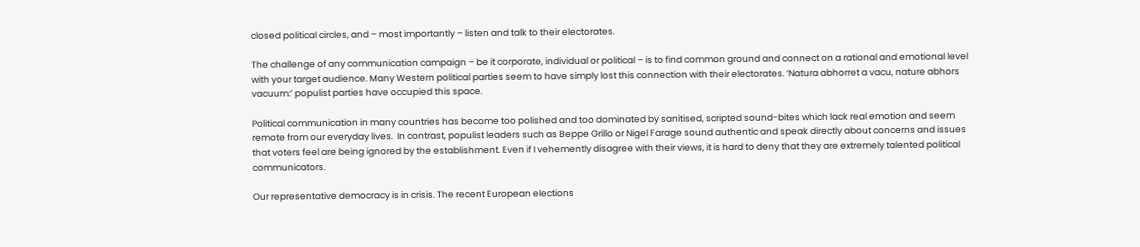closed political circles, and – most importantly – listen and talk to their electorates.

The challenge of any communication campaign – be it corporate, individual or political – is to find common ground and connect on a rational and emotional level with your target audience. Many Western political parties seem to have simply lost this connection with their electorates. ‘Natura abhorret a vacu, nature abhors vacuum:’ populist parties have occupied this space.

Political communication in many countries has become too polished and too dominated by sanitised, scripted sound-bites which lack real emotion and seem remote from our everyday lives.  In contrast, populist leaders such as Beppe Grillo or Nigel Farage sound authentic and speak directly about concerns and issues that voters feel are being ignored by the establishment. Even if I vehemently disagree with their views, it is hard to deny that they are extremely talented political communicators.

Our representative democracy is in crisis. The recent European elections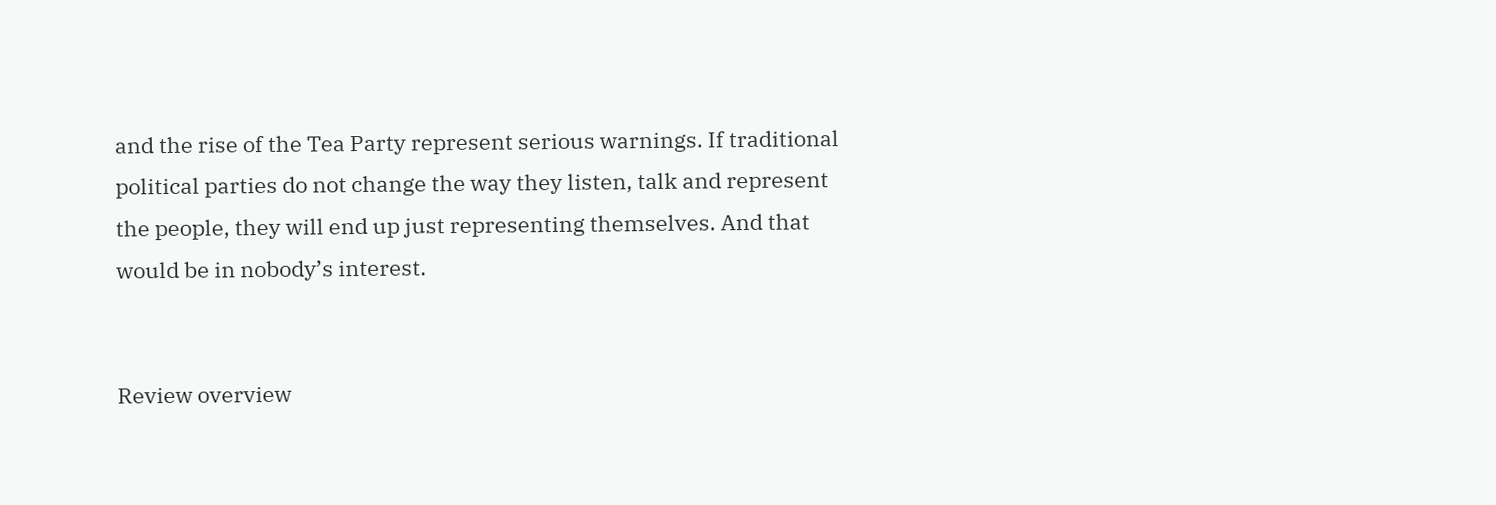and the rise of the Tea Party represent serious warnings. If traditional political parties do not change the way they listen, talk and represent the people, they will end up just representing themselves. And that would be in nobody’s interest.


Review overview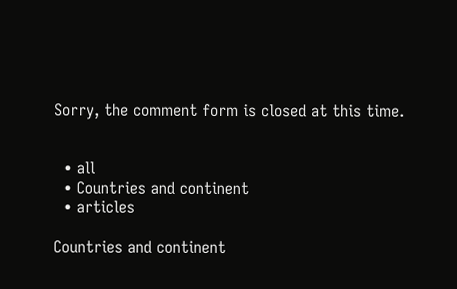Sorry, the comment form is closed at this time.


  • all
  • Countries and continent
  • articles

Countries and continent